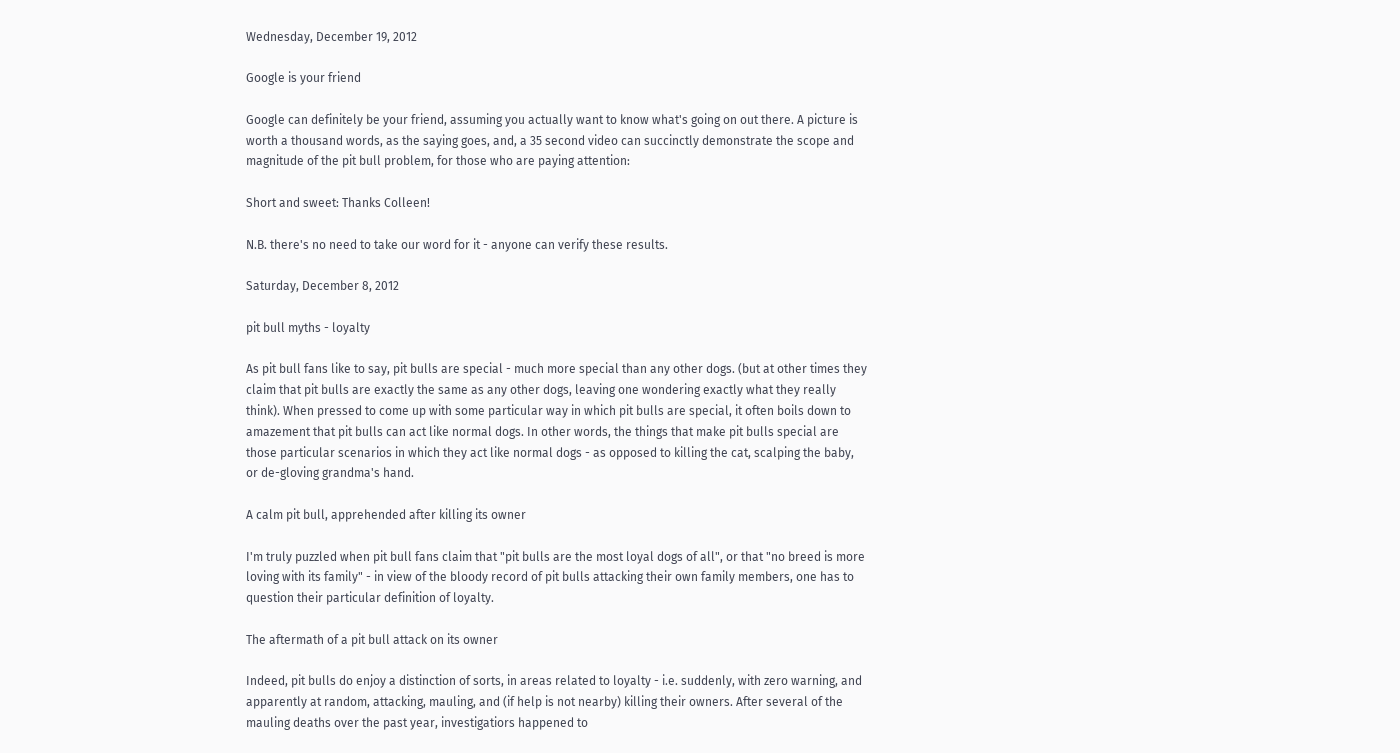Wednesday, December 19, 2012

Google is your friend

Google can definitely be your friend, assuming you actually want to know what's going on out there. A picture is worth a thousand words, as the saying goes, and, a 35 second video can succinctly demonstrate the scope and magnitude of the pit bull problem, for those who are paying attention:

Short and sweet: Thanks Colleen!

N.B. there's no need to take our word for it - anyone can verify these results.

Saturday, December 8, 2012

pit bull myths - loyalty

As pit bull fans like to say, pit bulls are special - much more special than any other dogs. (but at other times they claim that pit bulls are exactly the same as any other dogs, leaving one wondering exactly what they really think). When pressed to come up with some particular way in which pit bulls are special, it often boils down to amazement that pit bulls can act like normal dogs. In other words, the things that make pit bulls special are those particular scenarios in which they act like normal dogs - as opposed to killing the cat, scalping the baby, or de-gloving grandma's hand.

A calm pit bull, apprehended after killing its owner

I'm truly puzzled when pit bull fans claim that "pit bulls are the most loyal dogs of all", or that "no breed is more loving with its family" - in view of the bloody record of pit bulls attacking their own family members, one has to question their particular definition of loyalty.

The aftermath of a pit bull attack on its owner

Indeed, pit bulls do enjoy a distinction of sorts, in areas related to loyalty - i.e. suddenly, with zero warning, and apparently at random, attacking, mauling, and (if help is not nearby) killing their owners. After several of the mauling deaths over the past year, investigatiors happened to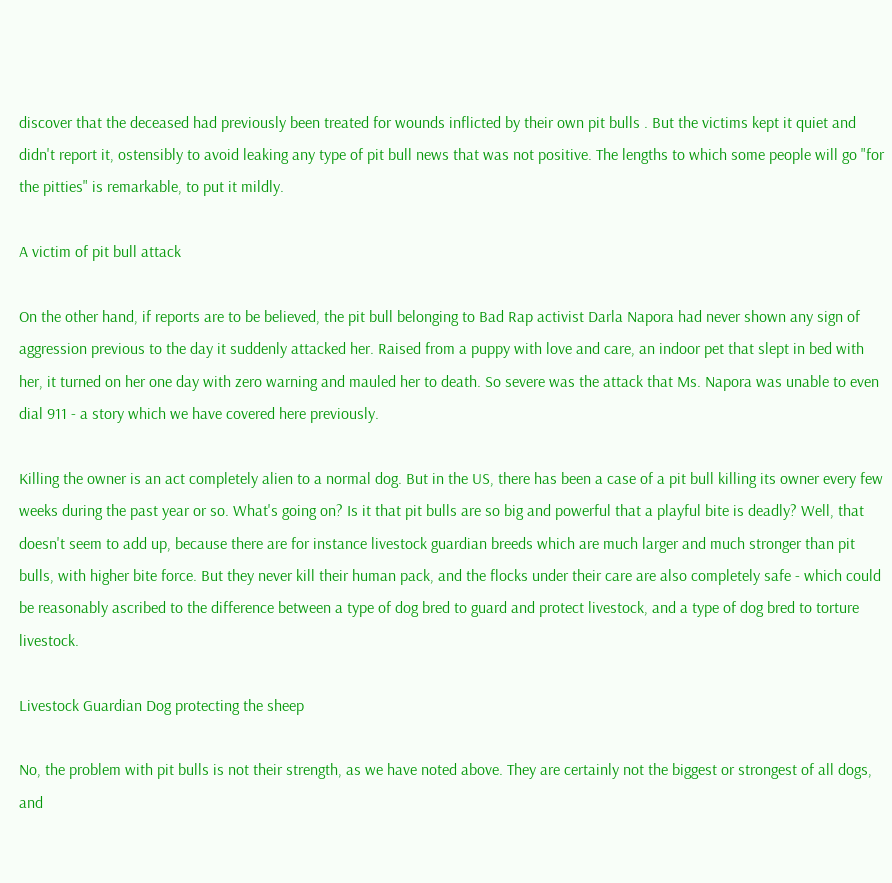discover that the deceased had previously been treated for wounds inflicted by their own pit bulls . But the victims kept it quiet and didn't report it, ostensibly to avoid leaking any type of pit bull news that was not positive. The lengths to which some people will go "for the pitties" is remarkable, to put it mildly.

A victim of pit bull attack

On the other hand, if reports are to be believed, the pit bull belonging to Bad Rap activist Darla Napora had never shown any sign of aggression previous to the day it suddenly attacked her. Raised from a puppy with love and care, an indoor pet that slept in bed with her, it turned on her one day with zero warning and mauled her to death. So severe was the attack that Ms. Napora was unable to even dial 911 - a story which we have covered here previously.

Killing the owner is an act completely alien to a normal dog. But in the US, there has been a case of a pit bull killing its owner every few weeks during the past year or so. What's going on? Is it that pit bulls are so big and powerful that a playful bite is deadly? Well, that doesn't seem to add up, because there are for instance livestock guardian breeds which are much larger and much stronger than pit bulls, with higher bite force. But they never kill their human pack, and the flocks under their care are also completely safe - which could be reasonably ascribed to the difference between a type of dog bred to guard and protect livestock, and a type of dog bred to torture livestock.

Livestock Guardian Dog protecting the sheep

No, the problem with pit bulls is not their strength, as we have noted above. They are certainly not the biggest or strongest of all dogs, and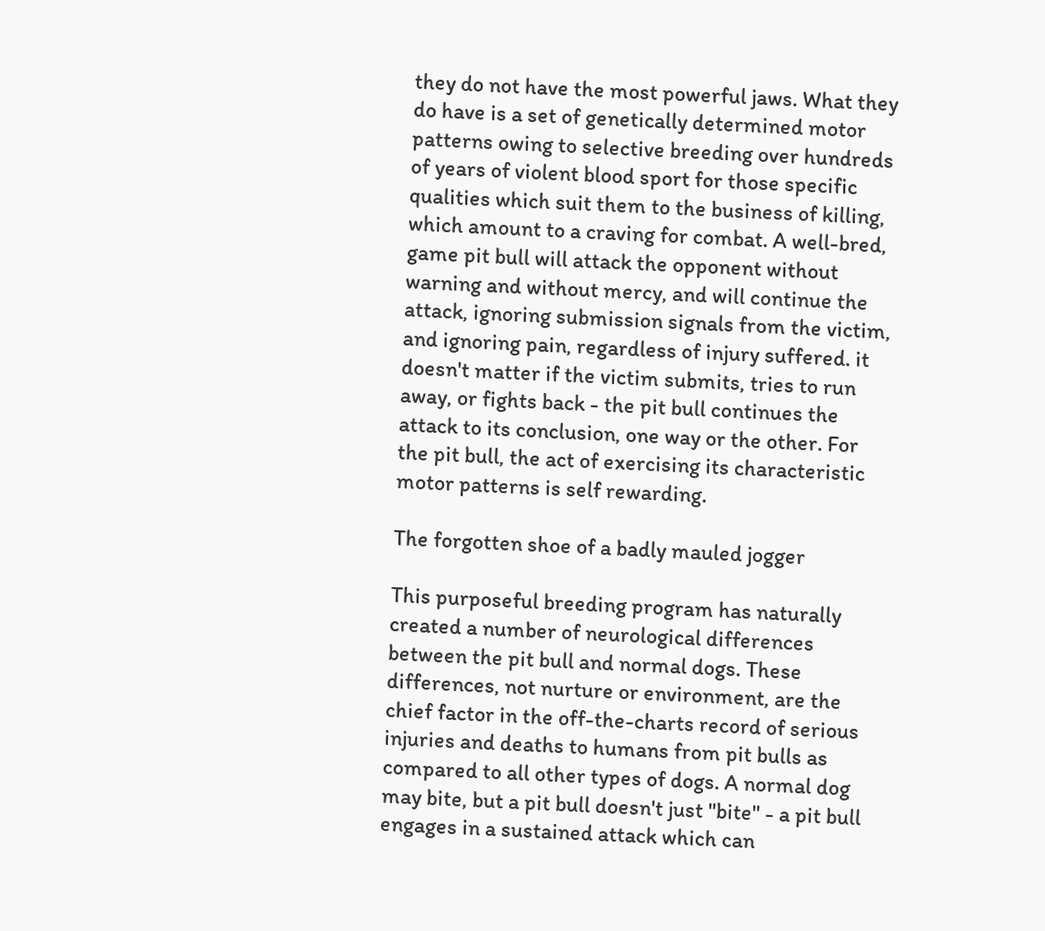they do not have the most powerful jaws. What they do have is a set of genetically determined motor patterns owing to selective breeding over hundreds of years of violent blood sport for those specific qualities which suit them to the business of killing, which amount to a craving for combat. A well-bred, game pit bull will attack the opponent without warning and without mercy, and will continue the attack, ignoring submission signals from the victim, and ignoring pain, regardless of injury suffered. it doesn't matter if the victim submits, tries to run away, or fights back - the pit bull continues the attack to its conclusion, one way or the other. For the pit bull, the act of exercising its characteristic motor patterns is self rewarding.

The forgotten shoe of a badly mauled jogger

This purposeful breeding program has naturally created a number of neurological differences between the pit bull and normal dogs. These differences, not nurture or environment, are the chief factor in the off-the-charts record of serious injuries and deaths to humans from pit bulls as compared to all other types of dogs. A normal dog may bite, but a pit bull doesn't just "bite" - a pit bull engages in a sustained attack which can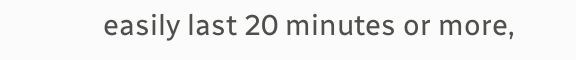easily last 20 minutes or more,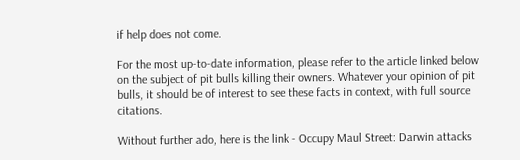if help does not come.

For the most up-to-date information, please refer to the article linked below on the subject of pit bulls killing their owners. Whatever your opinion of pit bulls, it should be of interest to see these facts in context, with full source citations.

Without further ado, here is the link - Occupy Maul Street: Darwin attacks